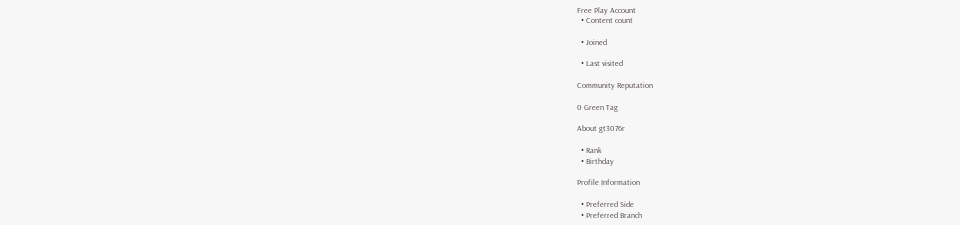Free Play Account
  • Content count

  • Joined

  • Last visited

Community Reputation

0 Green Tag

About gt3076r

  • Rank
  • Birthday

Profile Information

  • Preferred Side
  • Preferred Branch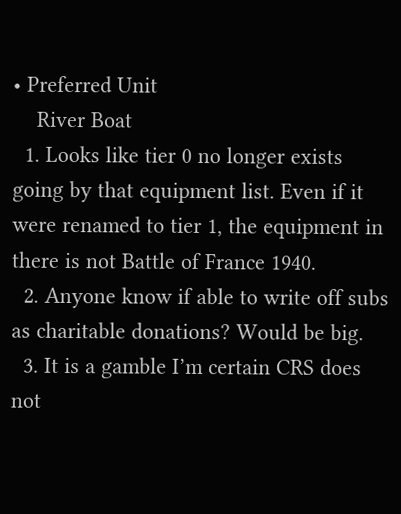• Preferred Unit
    River Boat
  1. Looks like tier 0 no longer exists going by that equipment list. Even if it were renamed to tier 1, the equipment in there is not Battle of France 1940.
  2. Anyone know if able to write off subs as charitable donations? Would be big.
  3. It is a gamble I’m certain CRS does not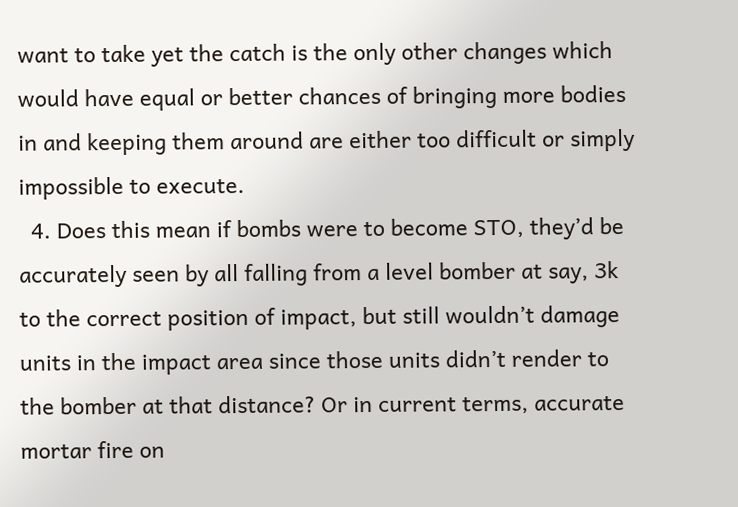want to take yet the catch is the only other changes which would have equal or better chances of bringing more bodies in and keeping them around are either too difficult or simply impossible to execute.
  4. Does this mean if bombs were to become STO, they’d be accurately seen by all falling from a level bomber at say, 3k to the correct position of impact, but still wouldn’t damage units in the impact area since those units didn’t render to the bomber at that distance? Or in current terms, accurate mortar fire on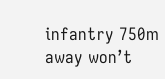infantry 750m away won’t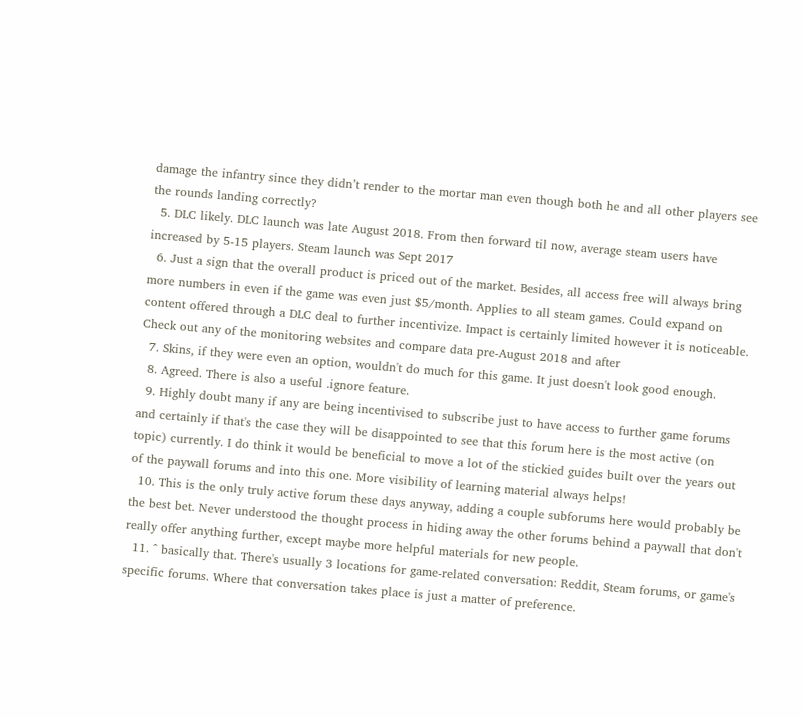damage the infantry since they didn’t render to the mortar man even though both he and all other players see the rounds landing correctly?
  5. DLC likely. DLC launch was late August 2018. From then forward til now, average steam users have increased by 5-15 players. Steam launch was Sept 2017
  6. Just a sign that the overall product is priced out of the market. Besides, all access free will always bring more numbers in even if the game was even just $5/month. Applies to all steam games. Could expand on content offered through a DLC deal to further incentivize. Impact is certainly limited however it is noticeable. Check out any of the monitoring websites and compare data pre-August 2018 and after
  7. Skins, if they were even an option, wouldn't do much for this game. It just doesn't look good enough.
  8. Agreed. There is also a useful .ignore feature.
  9. Highly doubt many if any are being incentivised to subscribe just to have access to further game forums and certainly if that's the case they will be disappointed to see that this forum here is the most active (on topic) currently. I do think it would be beneficial to move a lot of the stickied guides built over the years out of the paywall forums and into this one. More visibility of learning material always helps!
  10. This is the only truly active forum these days anyway, adding a couple subforums here would probably be the best bet. Never understood the thought process in hiding away the other forums behind a paywall that don't really offer anything further, except maybe more helpful materials for new people.
  11. ^ basically that. There's usually 3 locations for game-related conversation: Reddit, Steam forums, or game's specific forums. Where that conversation takes place is just a matter of preference.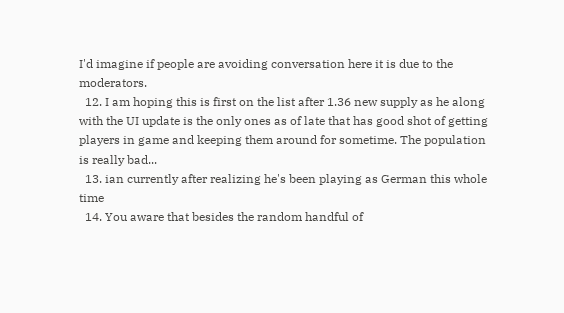I'd imagine if people are avoiding conversation here it is due to the moderators.
  12. I am hoping this is first on the list after 1.36 new supply as he along with the UI update is the only ones as of late that has good shot of getting players in game and keeping them around for sometime. The population is really bad...
  13. ian currently after realizing he's been playing as German this whole time
  14. You aware that besides the random handful of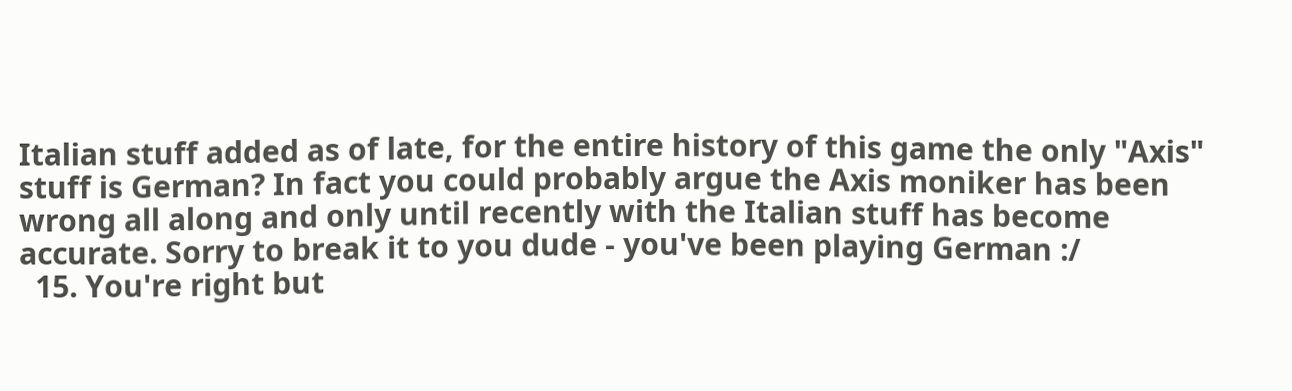Italian stuff added as of late, for the entire history of this game the only "Axis" stuff is German? In fact you could probably argue the Axis moniker has been wrong all along and only until recently with the Italian stuff has become accurate. Sorry to break it to you dude - you've been playing German :/
  15. You're right but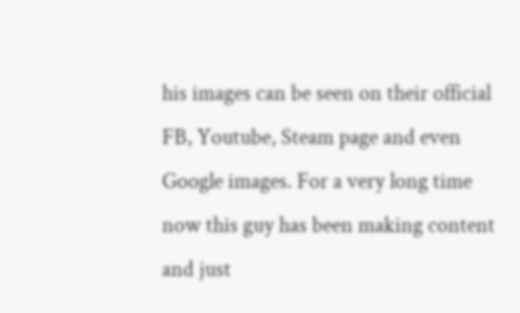his images can be seen on their official FB, Youtube, Steam page and even Google images. For a very long time now this guy has been making content and just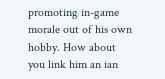promoting in-game morale out of his own hobby. How about you link him an ian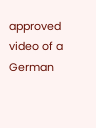approved video of a German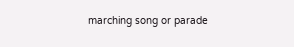marching song or parade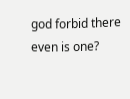god forbid there even is one?